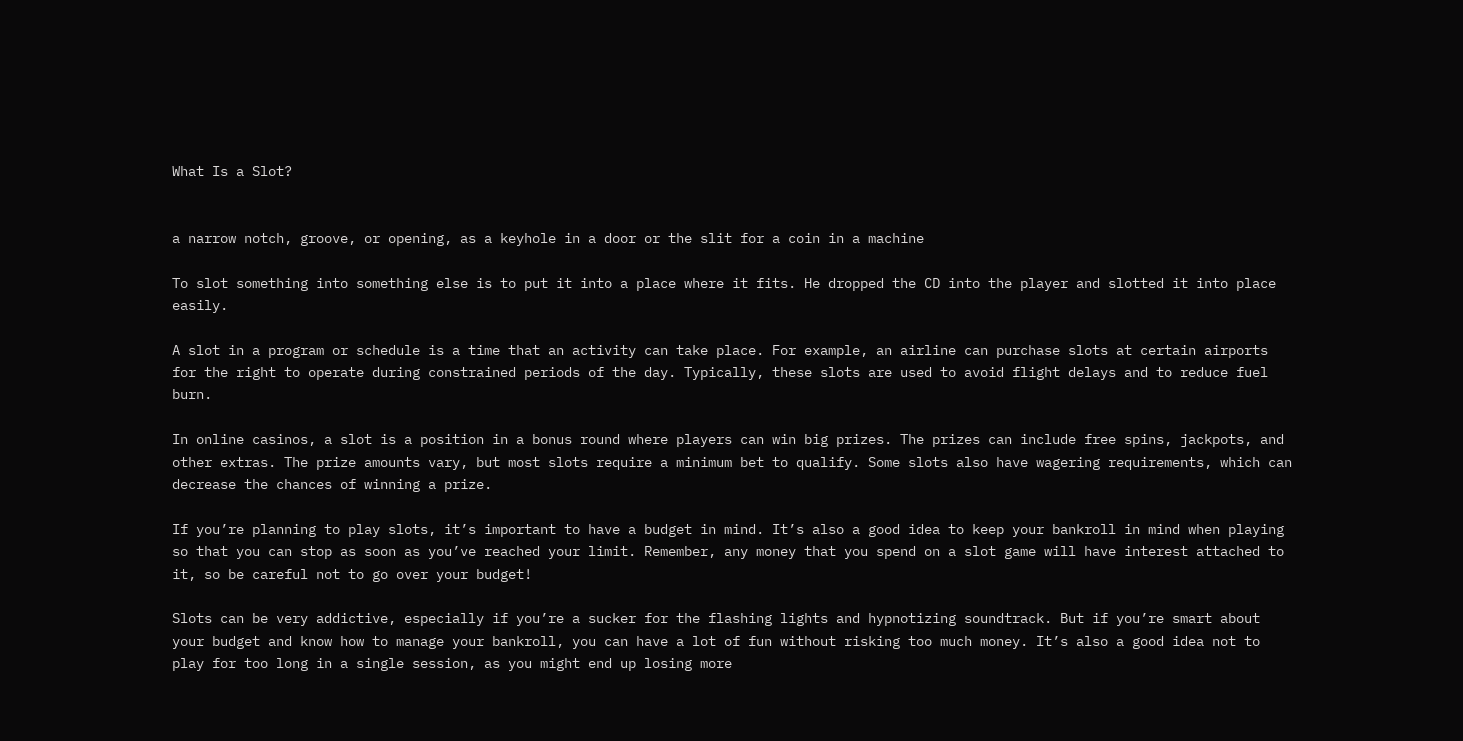What Is a Slot?


a narrow notch, groove, or opening, as a keyhole in a door or the slit for a coin in a machine

To slot something into something else is to put it into a place where it fits. He dropped the CD into the player and slotted it into place easily.

A slot in a program or schedule is a time that an activity can take place. For example, an airline can purchase slots at certain airports for the right to operate during constrained periods of the day. Typically, these slots are used to avoid flight delays and to reduce fuel burn.

In online casinos, a slot is a position in a bonus round where players can win big prizes. The prizes can include free spins, jackpots, and other extras. The prize amounts vary, but most slots require a minimum bet to qualify. Some slots also have wagering requirements, which can decrease the chances of winning a prize.

If you’re planning to play slots, it’s important to have a budget in mind. It’s also a good idea to keep your bankroll in mind when playing so that you can stop as soon as you’ve reached your limit. Remember, any money that you spend on a slot game will have interest attached to it, so be careful not to go over your budget!

Slots can be very addictive, especially if you’re a sucker for the flashing lights and hypnotizing soundtrack. But if you’re smart about your budget and know how to manage your bankroll, you can have a lot of fun without risking too much money. It’s also a good idea not to play for too long in a single session, as you might end up losing more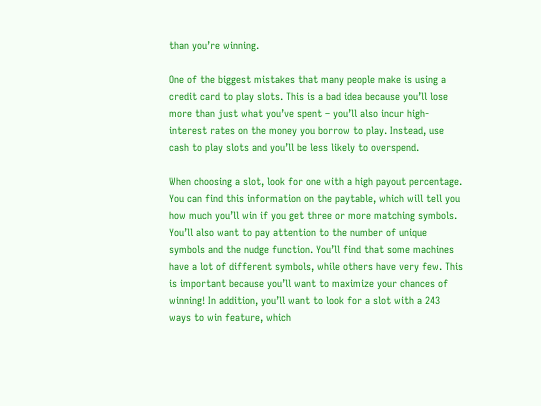than you’re winning.

One of the biggest mistakes that many people make is using a credit card to play slots. This is a bad idea because you’ll lose more than just what you’ve spent – you’ll also incur high-interest rates on the money you borrow to play. Instead, use cash to play slots and you’ll be less likely to overspend.

When choosing a slot, look for one with a high payout percentage. You can find this information on the paytable, which will tell you how much you’ll win if you get three or more matching symbols. You’ll also want to pay attention to the number of unique symbols and the nudge function. You’ll find that some machines have a lot of different symbols, while others have very few. This is important because you’ll want to maximize your chances of winning! In addition, you’ll want to look for a slot with a 243 ways to win feature, which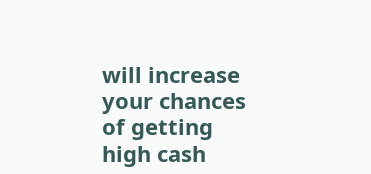will increase your chances of getting high cash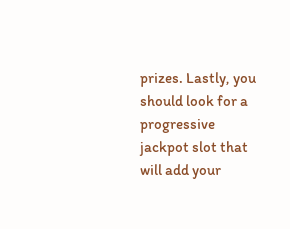prizes. Lastly, you should look for a progressive jackpot slot that will add your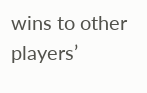wins to other players’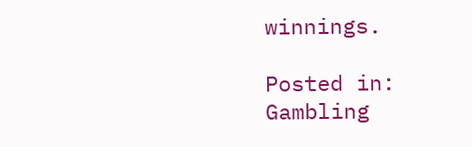winnings.

Posted in: Gambling